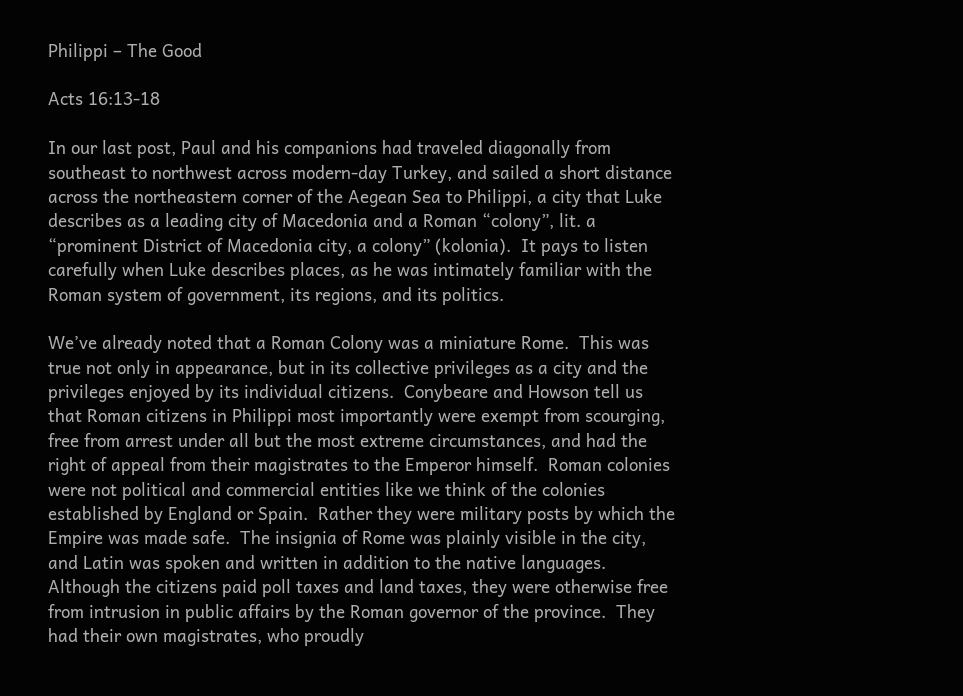Philippi – The Good

Acts 16:13-18

In our last post, Paul and his companions had traveled diagonally from southeast to northwest across modern-day Turkey, and sailed a short distance across the northeastern corner of the Aegean Sea to Philippi, a city that Luke describes as a leading city of Macedonia and a Roman “colony”, lit. a “prominent District of Macedonia city, a colony” (kolonia).  It pays to listen carefully when Luke describes places, as he was intimately familiar with the Roman system of government, its regions, and its politics.

We’ve already noted that a Roman Colony was a miniature Rome.  This was true not only in appearance, but in its collective privileges as a city and the privileges enjoyed by its individual citizens.  Conybeare and Howson tell us that Roman citizens in Philippi most importantly were exempt from scourging, free from arrest under all but the most extreme circumstances, and had the right of appeal from their magistrates to the Emperor himself.  Roman colonies were not political and commercial entities like we think of the colonies established by England or Spain.  Rather they were military posts by which the Empire was made safe.  The insignia of Rome was plainly visible in the city, and Latin was spoken and written in addition to the native languages.  Although the citizens paid poll taxes and land taxes, they were otherwise free from intrusion in public affairs by the Roman governor of the province.  They had their own magistrates, who proudly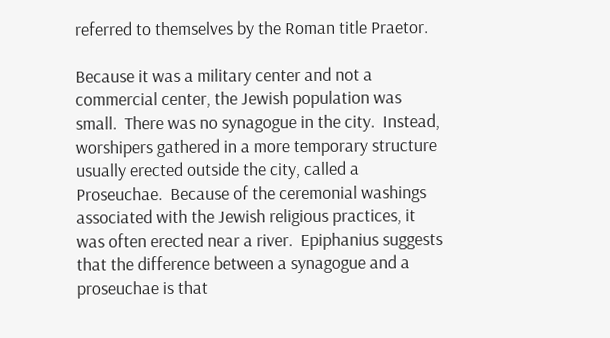referred to themselves by the Roman title Praetor.

Because it was a military center and not a commercial center, the Jewish population was small.  There was no synagogue in the city.  Instead, worshipers gathered in a more temporary structure usually erected outside the city, called a Proseuchae.  Because of the ceremonial washings associated with the Jewish religious practices, it was often erected near a river.  Epiphanius suggests that the difference between a synagogue and a proseuchae is that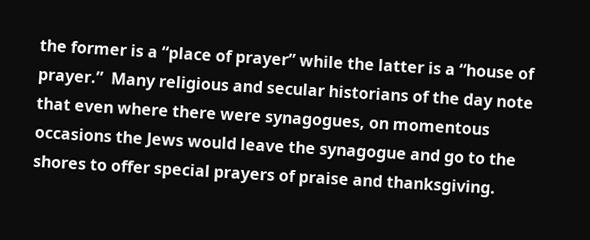the former is a “place of prayer” while the latter is a “house of prayer.”  Many religious and secular historians of the day note that even where there were synagogues, on momentous occasions the Jews would leave the synagogue and go to the shores to offer special prayers of praise and thanksgiving.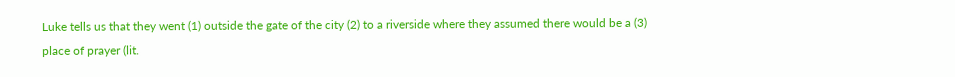Luke tells us that they went (1) outside the gate of the city (2) to a riverside where they assumed there would be a (3) place of prayer (lit.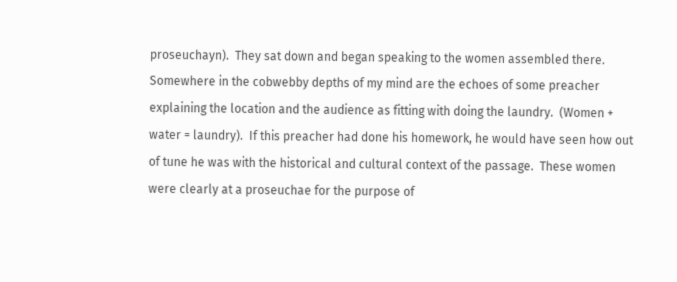proseuchayn).  They sat down and began speaking to the women assembled there.  Somewhere in the cobwebby depths of my mind are the echoes of some preacher explaining the location and the audience as fitting with doing the laundry.  (Women + water = laundry).  If this preacher had done his homework, he would have seen how out of tune he was with the historical and cultural context of the passage.  These women were clearly at a proseuchae for the purpose of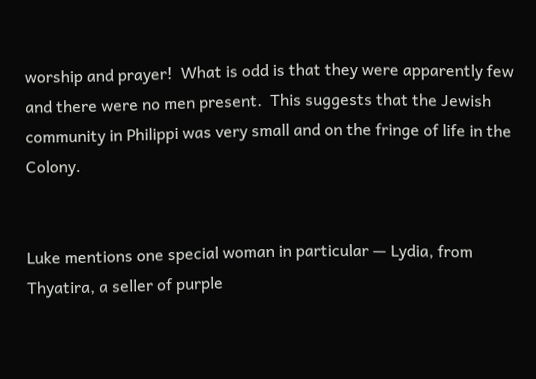worship and prayer!  What is odd is that they were apparently few and there were no men present.  This suggests that the Jewish community in Philippi was very small and on the fringe of life in the Colony.


Luke mentions one special woman in particular — Lydia, from Thyatira, a seller of purple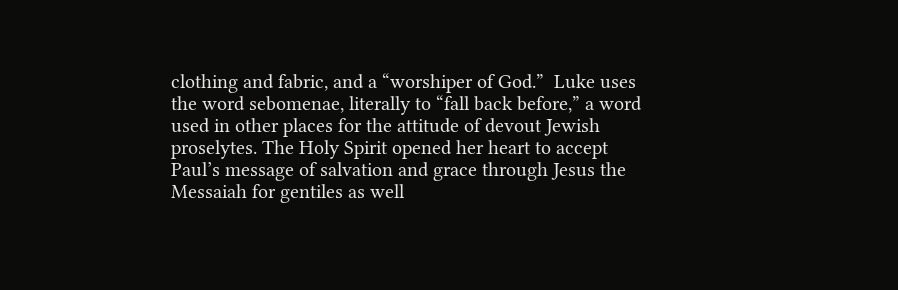clothing and fabric, and a “worshiper of God.”  Luke uses the word sebomenae, literally to “fall back before,” a word used in other places for the attitude of devout Jewish proselytes. The Holy Spirit opened her heart to accept Paul’s message of salvation and grace through Jesus the Messaiah for gentiles as well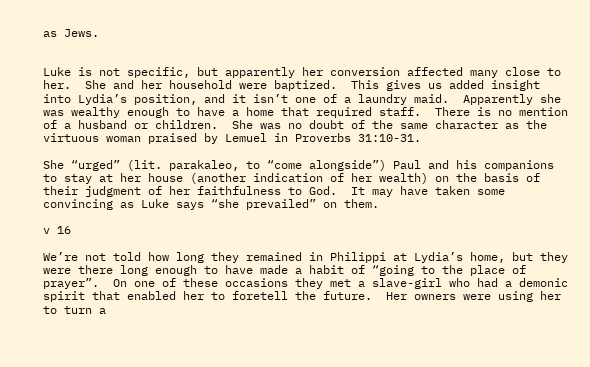as Jews.


Luke is not specific, but apparently her conversion affected many close to her.  She and her household were baptized.  This gives us added insight into Lydia’s position, and it isn’t one of a laundry maid.  Apparently she was wealthy enough to have a home that required staff.  There is no mention of a husband or children.  She was no doubt of the same character as the virtuous woman praised by Lemuel in Proverbs 31:10-31.

She “urged” (lit. parakaleo, to “come alongside”) Paul and his companions to stay at her house (another indication of her wealth) on the basis of their judgment of her faithfulness to God.  It may have taken some convincing as Luke says “she prevailed” on them.

v 16

We’re not told how long they remained in Philippi at Lydia’s home, but they were there long enough to have made a habit of “going to the place of prayer”.  On one of these occasions they met a slave-girl who had a demonic spirit that enabled her to foretell the future.  Her owners were using her to turn a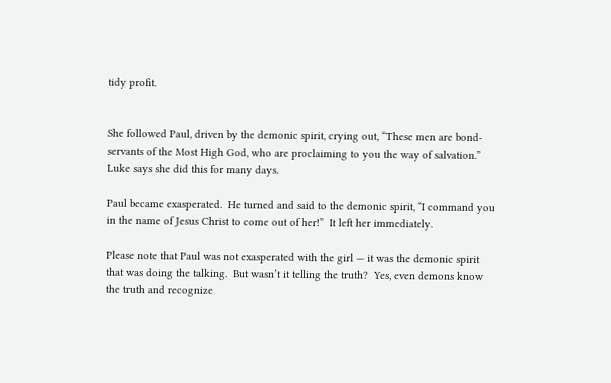tidy profit.


She followed Paul, driven by the demonic spirit, crying out, “These men are bond-servants of the Most High God, who are proclaiming to you the way of salvation.”  Luke says she did this for many days.

Paul became exasperated.  He turned and said to the demonic spirit, “I command you in the name of Jesus Christ to come out of her!”  It left her immediately.

Please note that Paul was not exasperated with the girl — it was the demonic spirit that was doing the talking.  But wasn’t it telling the truth?  Yes, even demons know the truth and recognize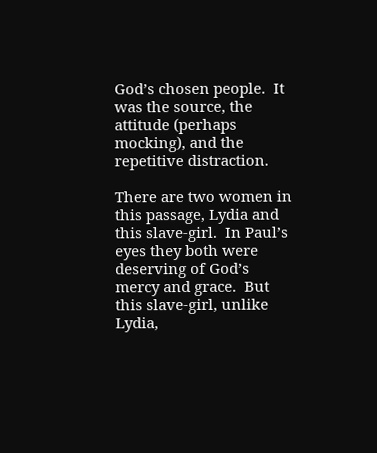God’s chosen people.  It was the source, the attitude (perhaps mocking), and the repetitive distraction.

There are two women in this passage, Lydia and this slave-girl.  In Paul’s eyes they both were deserving of God’s mercy and grace.  But this slave-girl, unlike Lydia,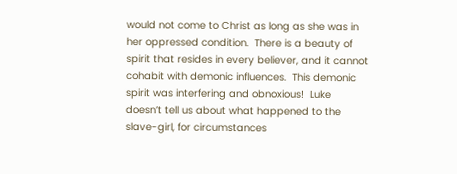would not come to Christ as long as she was in her oppressed condition.  There is a beauty of spirit that resides in every believer, and it cannot cohabit with demonic influences.  This demonic spirit was interfering and obnoxious!  Luke doesn’t tell us about what happened to the slave-girl, for circumstances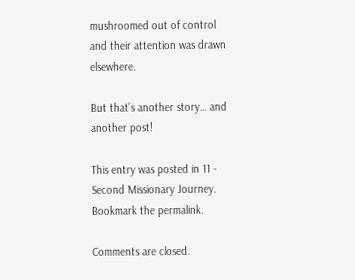mushroomed out of control and their attention was drawn elsewhere.

But that’s another story… and another post!

This entry was posted in 11 - Second Missionary Journey. Bookmark the permalink.

Comments are closed.